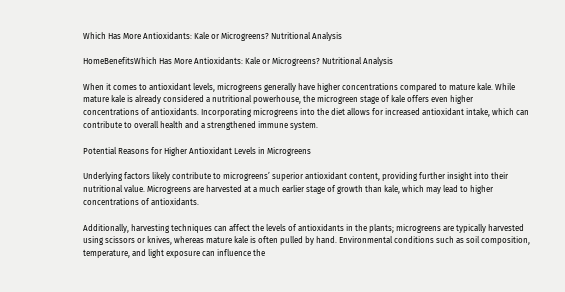Which Has More Antioxidants: Kale or Microgreens? Nutritional Analysis

HomeBenefitsWhich Has More Antioxidants: Kale or Microgreens? Nutritional Analysis

When it comes to antioxidant levels, microgreens generally have higher concentrations compared to mature kale. While mature kale is already considered a nutritional powerhouse, the microgreen stage of kale offers even higher concentrations of antioxidants. Incorporating microgreens into the diet allows for increased antioxidant intake, which can contribute to overall health and a strengthened immune system.

Potential Reasons for Higher Antioxidant Levels in Microgreens

Underlying factors likely contribute to microgreens’ superior antioxidant content, providing further insight into their nutritional value. Microgreens are harvested at a much earlier stage of growth than kale, which may lead to higher concentrations of antioxidants.

Additionally, harvesting techniques can affect the levels of antioxidants in the plants; microgreens are typically harvested using scissors or knives, whereas mature kale is often pulled by hand. Environmental conditions such as soil composition, temperature, and light exposure can influence the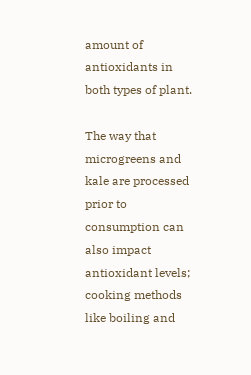amount of antioxidants in both types of plant.

The way that microgreens and kale are processed prior to consumption can also impact antioxidant levels; cooking methods like boiling and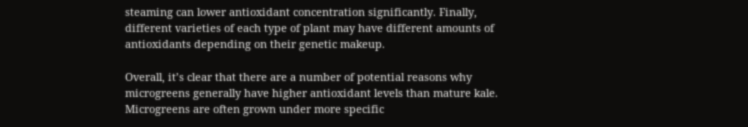steaming can lower antioxidant concentration significantly. Finally, different varieties of each type of plant may have different amounts of antioxidants depending on their genetic makeup.

Overall, it’s clear that there are a number of potential reasons why microgreens generally have higher antioxidant levels than mature kale. Microgreens are often grown under more specific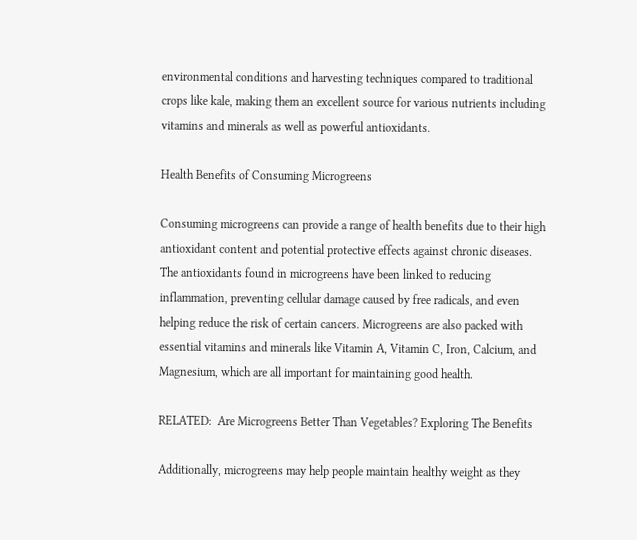environmental conditions and harvesting techniques compared to traditional crops like kale, making them an excellent source for various nutrients including vitamins and minerals as well as powerful antioxidants.

Health Benefits of Consuming Microgreens

Consuming microgreens can provide a range of health benefits due to their high antioxidant content and potential protective effects against chronic diseases. The antioxidants found in microgreens have been linked to reducing inflammation, preventing cellular damage caused by free radicals, and even helping reduce the risk of certain cancers. Microgreens are also packed with essential vitamins and minerals like Vitamin A, Vitamin C, Iron, Calcium, and Magnesium, which are all important for maintaining good health.

RELATED:  Are Microgreens Better Than Vegetables? Exploring The Benefits

Additionally, microgreens may help people maintain healthy weight as they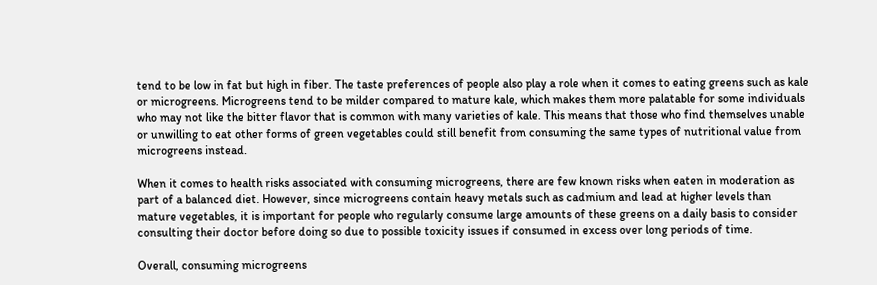tend to be low in fat but high in fiber. The taste preferences of people also play a role when it comes to eating greens such as kale or microgreens. Microgreens tend to be milder compared to mature kale, which makes them more palatable for some individuals who may not like the bitter flavor that is common with many varieties of kale. This means that those who find themselves unable or unwilling to eat other forms of green vegetables could still benefit from consuming the same types of nutritional value from microgreens instead.

When it comes to health risks associated with consuming microgreens, there are few known risks when eaten in moderation as part of a balanced diet. However, since microgreens contain heavy metals such as cadmium and lead at higher levels than mature vegetables, it is important for people who regularly consume large amounts of these greens on a daily basis to consider consulting their doctor before doing so due to possible toxicity issues if consumed in excess over long periods of time.

Overall, consuming microgreens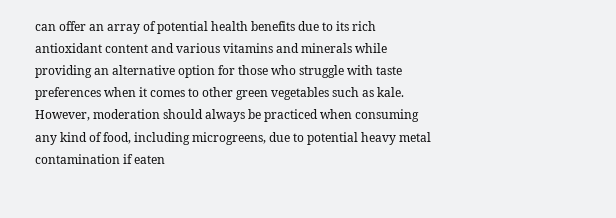can offer an array of potential health benefits due to its rich antioxidant content and various vitamins and minerals while providing an alternative option for those who struggle with taste preferences when it comes to other green vegetables such as kale. However, moderation should always be practiced when consuming any kind of food, including microgreens, due to potential heavy metal contamination if eaten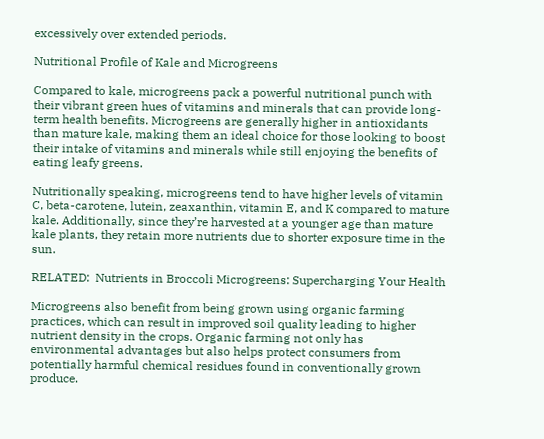excessively over extended periods.

Nutritional Profile of Kale and Microgreens

Compared to kale, microgreens pack a powerful nutritional punch with their vibrant green hues of vitamins and minerals that can provide long-term health benefits. Microgreens are generally higher in antioxidants than mature kale, making them an ideal choice for those looking to boost their intake of vitamins and minerals while still enjoying the benefits of eating leafy greens.

Nutritionally speaking, microgreens tend to have higher levels of vitamin C, beta-carotene, lutein, zeaxanthin, vitamin E, and K compared to mature kale. Additionally, since they’re harvested at a younger age than mature kale plants, they retain more nutrients due to shorter exposure time in the sun.

RELATED:  Nutrients in Broccoli Microgreens: Supercharging Your Health

Microgreens also benefit from being grown using organic farming practices, which can result in improved soil quality leading to higher nutrient density in the crops. Organic farming not only has environmental advantages but also helps protect consumers from potentially harmful chemical residues found in conventionally grown produce.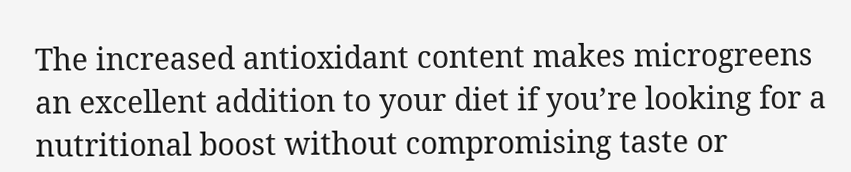The increased antioxidant content makes microgreens an excellent addition to your diet if you’re looking for a nutritional boost without compromising taste or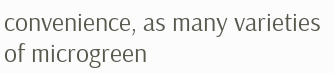convenience, as many varieties of microgreen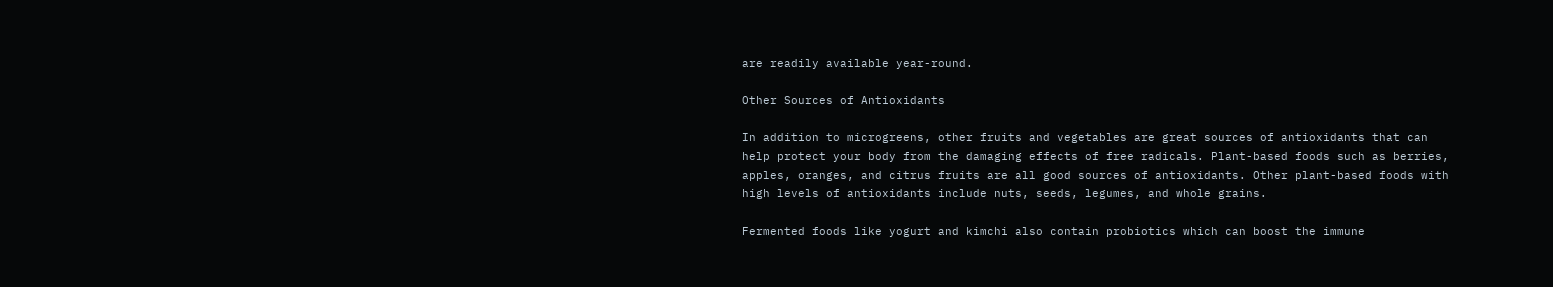are readily available year-round.

Other Sources of Antioxidants

In addition to microgreens, other fruits and vegetables are great sources of antioxidants that can help protect your body from the damaging effects of free radicals. Plant-based foods such as berries, apples, oranges, and citrus fruits are all good sources of antioxidants. Other plant-based foods with high levels of antioxidants include nuts, seeds, legumes, and whole grains.

Fermented foods like yogurt and kimchi also contain probiotics which can boost the immune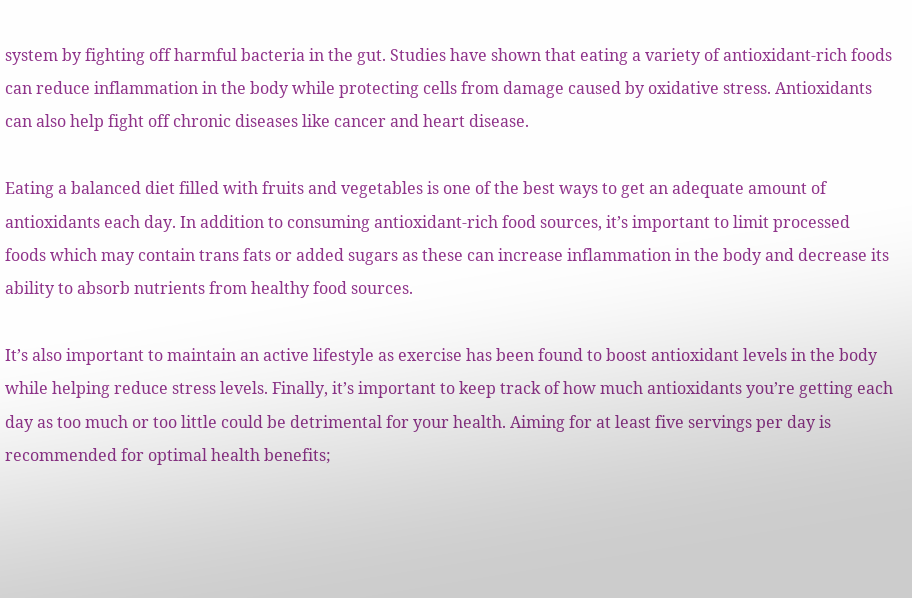system by fighting off harmful bacteria in the gut. Studies have shown that eating a variety of antioxidant-rich foods can reduce inflammation in the body while protecting cells from damage caused by oxidative stress. Antioxidants can also help fight off chronic diseases like cancer and heart disease.

Eating a balanced diet filled with fruits and vegetables is one of the best ways to get an adequate amount of antioxidants each day. In addition to consuming antioxidant-rich food sources, it’s important to limit processed foods which may contain trans fats or added sugars as these can increase inflammation in the body and decrease its ability to absorb nutrients from healthy food sources.

It’s also important to maintain an active lifestyle as exercise has been found to boost antioxidant levels in the body while helping reduce stress levels. Finally, it’s important to keep track of how much antioxidants you’re getting each day as too much or too little could be detrimental for your health. Aiming for at least five servings per day is recommended for optimal health benefits;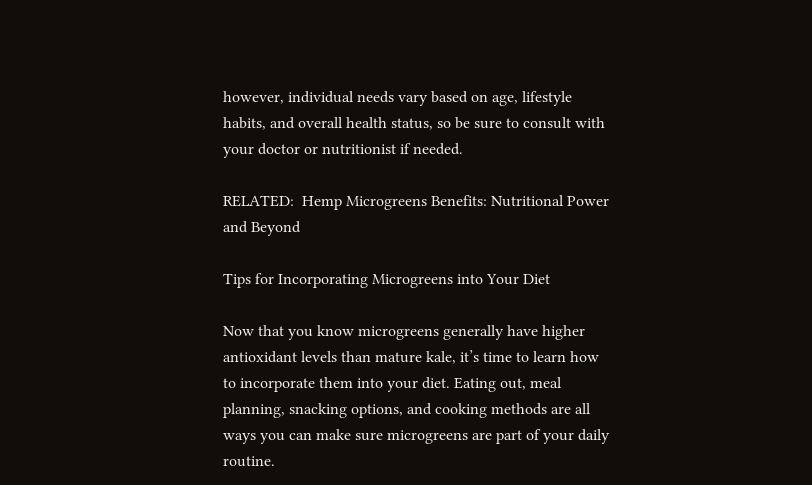however, individual needs vary based on age, lifestyle habits, and overall health status, so be sure to consult with your doctor or nutritionist if needed.

RELATED:  Hemp Microgreens Benefits: Nutritional Power and Beyond

Tips for Incorporating Microgreens into Your Diet

Now that you know microgreens generally have higher antioxidant levels than mature kale, it’s time to learn how to incorporate them into your diet. Eating out, meal planning, snacking options, and cooking methods are all ways you can make sure microgreens are part of your daily routine.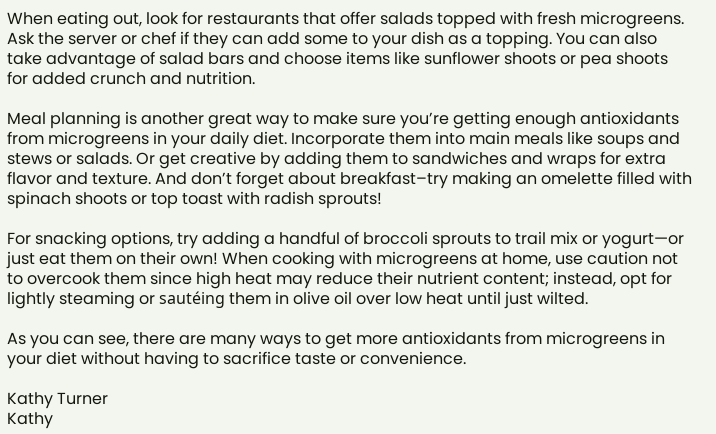When eating out, look for restaurants that offer salads topped with fresh microgreens. Ask the server or chef if they can add some to your dish as a topping. You can also take advantage of salad bars and choose items like sunflower shoots or pea shoots for added crunch and nutrition.

Meal planning is another great way to make sure you’re getting enough antioxidants from microgreens in your daily diet. Incorporate them into main meals like soups and stews or salads. Or get creative by adding them to sandwiches and wraps for extra flavor and texture. And don’t forget about breakfast–try making an omelette filled with spinach shoots or top toast with radish sprouts!

For snacking options, try adding a handful of broccoli sprouts to trail mix or yogurt—or just eat them on their own! When cooking with microgreens at home, use caution not to overcook them since high heat may reduce their nutrient content; instead, opt for lightly steaming or sautéing them in olive oil over low heat until just wilted.

As you can see, there are many ways to get more antioxidants from microgreens in your diet without having to sacrifice taste or convenience.

Kathy Turner
Kathy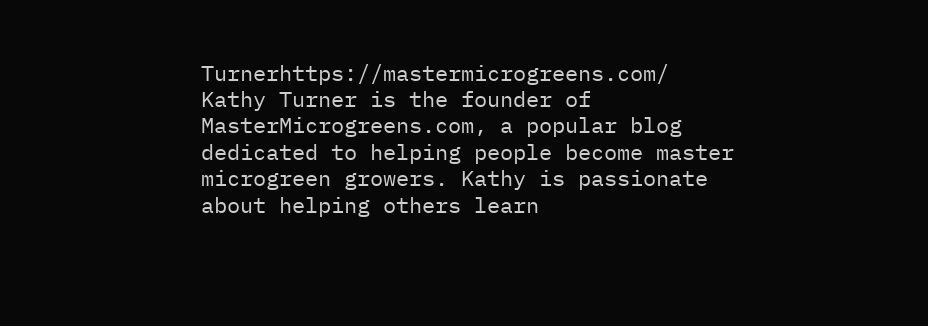Turnerhttps://mastermicrogreens.com/
Kathy Turner is the founder of MasterMicrogreens.com, a popular blog dedicated to helping people become master microgreen growers. Kathy is passionate about helping others learn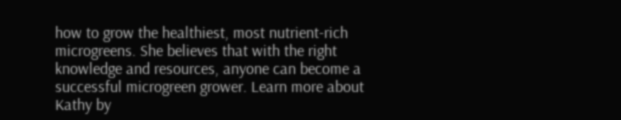how to grow the healthiest, most nutrient-rich microgreens. She believes that with the right knowledge and resources, anyone can become a successful microgreen grower. Learn more about Kathy by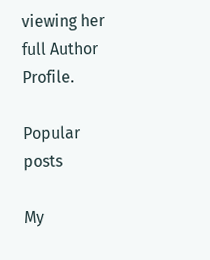viewing her full Author Profile.

Popular posts

My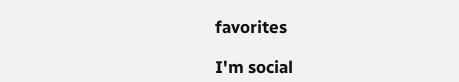favorites

I'm social